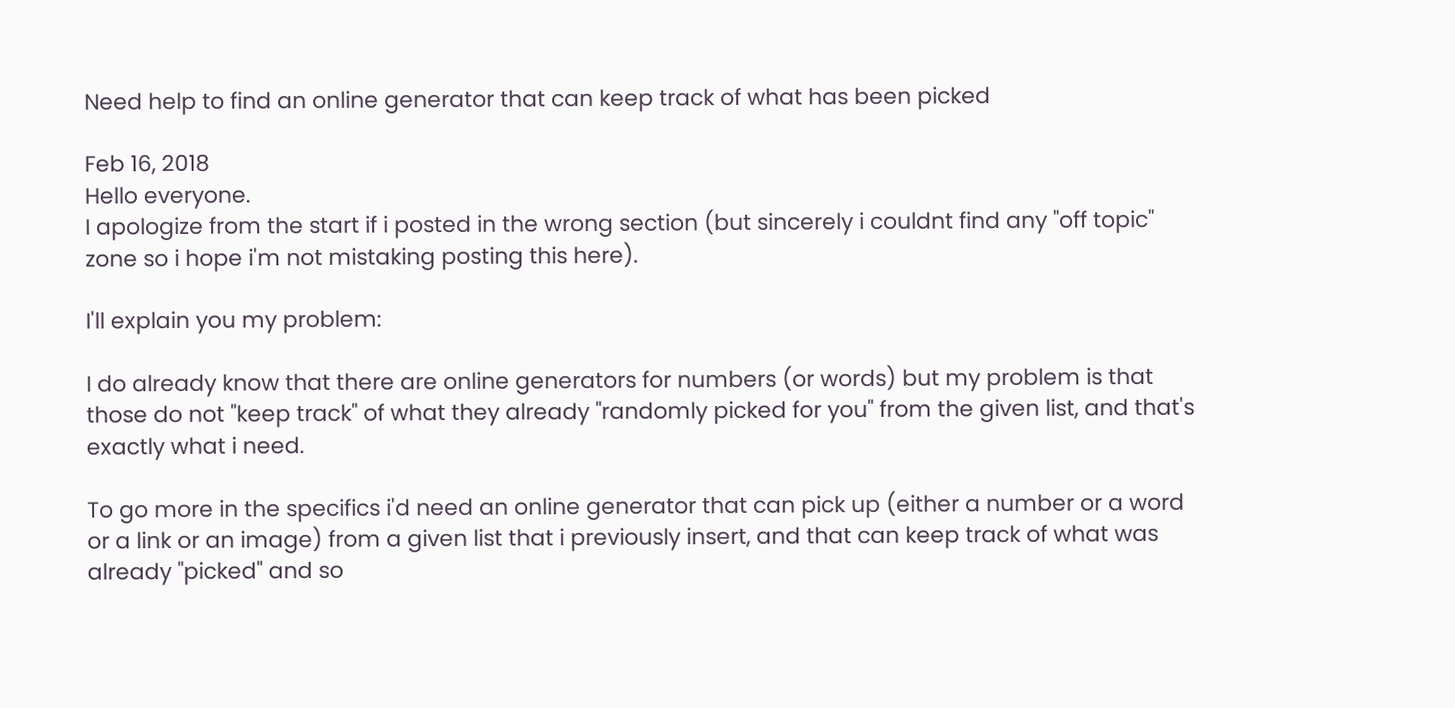Need help to find an online generator that can keep track of what has been picked

Feb 16, 2018
Hello everyone.
I apologize from the start if i posted in the wrong section (but sincerely i couldnt find any "off topic" zone so i hope i'm not mistaking posting this here).

I'll explain you my problem:

I do already know that there are online generators for numbers (or words) but my problem is that those do not "keep track" of what they already "randomly picked for you" from the given list, and that's exactly what i need.

To go more in the specifics i'd need an online generator that can pick up (either a number or a word or a link or an image) from a given list that i previously insert, and that can keep track of what was already "picked" and so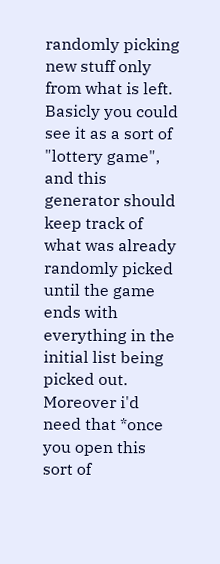randomly picking new stuff only from what is left.
Basicly you could see it as a sort of "lottery game", and this generator should keep track of what was already randomly picked until the game ends with everything in the initial list being picked out.
Moreover i'd need that *once you open this sort of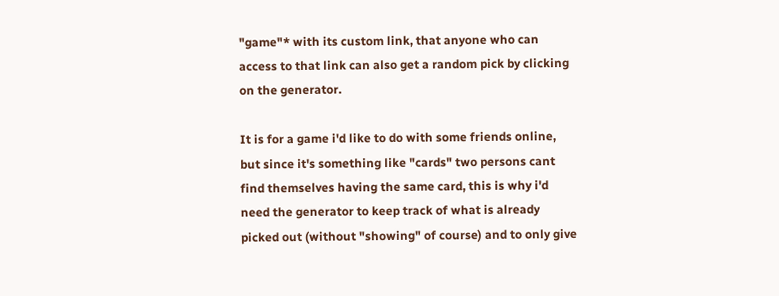"game"* with its custom link, that anyone who can access to that link can also get a random pick by clicking on the generator.

It is for a game i'd like to do with some friends online, but since it's something like "cards" two persons cant find themselves having the same card, this is why i'd need the generator to keep track of what is already picked out (without "showing" of course) and to only give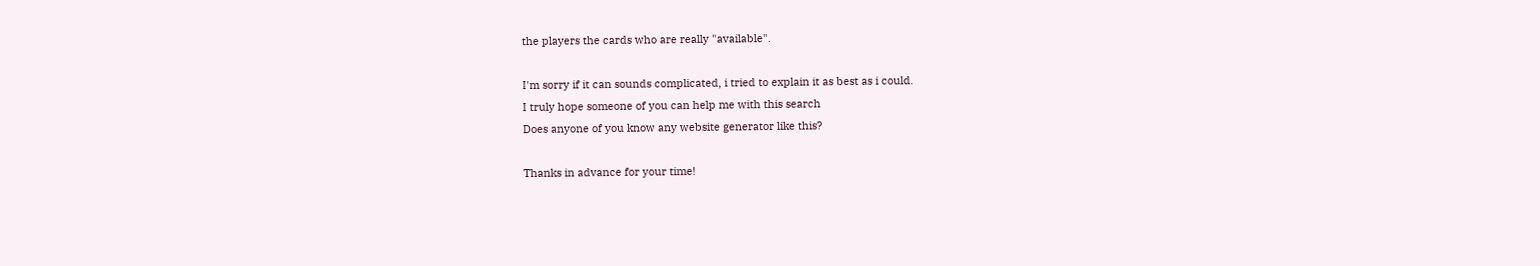the players the cards who are really "available".

I'm sorry if it can sounds complicated, i tried to explain it as best as i could.
I truly hope someone of you can help me with this search
Does anyone of you know any website generator like this?

Thanks in advance for your time!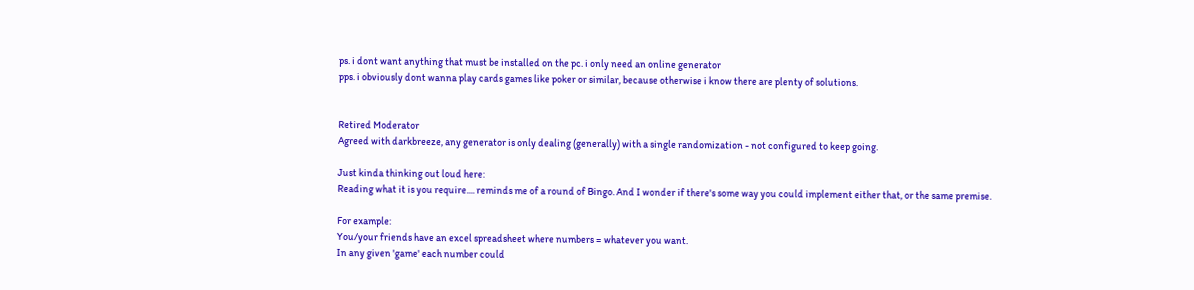ps. i dont want anything that must be installed on the pc. i only need an online generator
pps. i obviously dont wanna play cards games like poker or similar, because otherwise i know there are plenty of solutions.


Retired Moderator
Agreed with darkbreeze, any generator is only dealing (generally) with a single randomization - not configured to keep going.

Just kinda thinking out loud here:
Reading what it is you require.... reminds me of a round of Bingo. And I wonder if there's some way you could implement either that, or the same premise.

For example:
You/your friends have an excel spreadsheet where numbers = whatever you want.
In any given 'game' each number could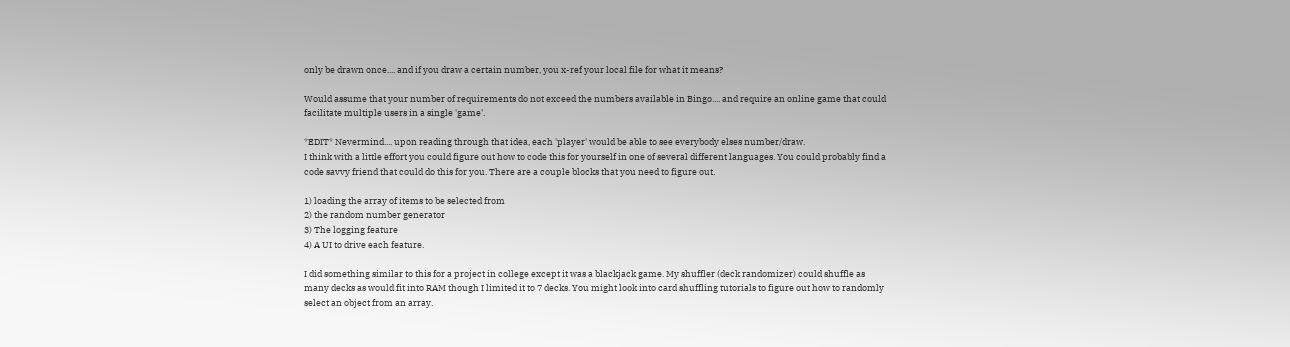only be drawn once.... and if you draw a certain number, you x-ref your local file for what it means?

Would assume that your number of requirements do not exceed the numbers available in Bingo.... and require an online game that could facilitate multiple users in a single 'game'.

*EDIT* Nevermind.... upon reading through that idea, each 'player' would be able to see everybody elses number/draw.
I think with a little effort you could figure out how to code this for yourself in one of several different languages. You could probably find a code savvy friend that could do this for you. There are a couple blocks that you need to figure out.

1) loading the array of items to be selected from
2) the random number generator
3) The logging feature
4) A UI to drive each feature.

I did something similar to this for a project in college except it was a blackjack game. My shuffler (deck randomizer) could shuffle as many decks as would fit into RAM though I limited it to 7 decks. You might look into card shuffling tutorials to figure out how to randomly select an object from an array.